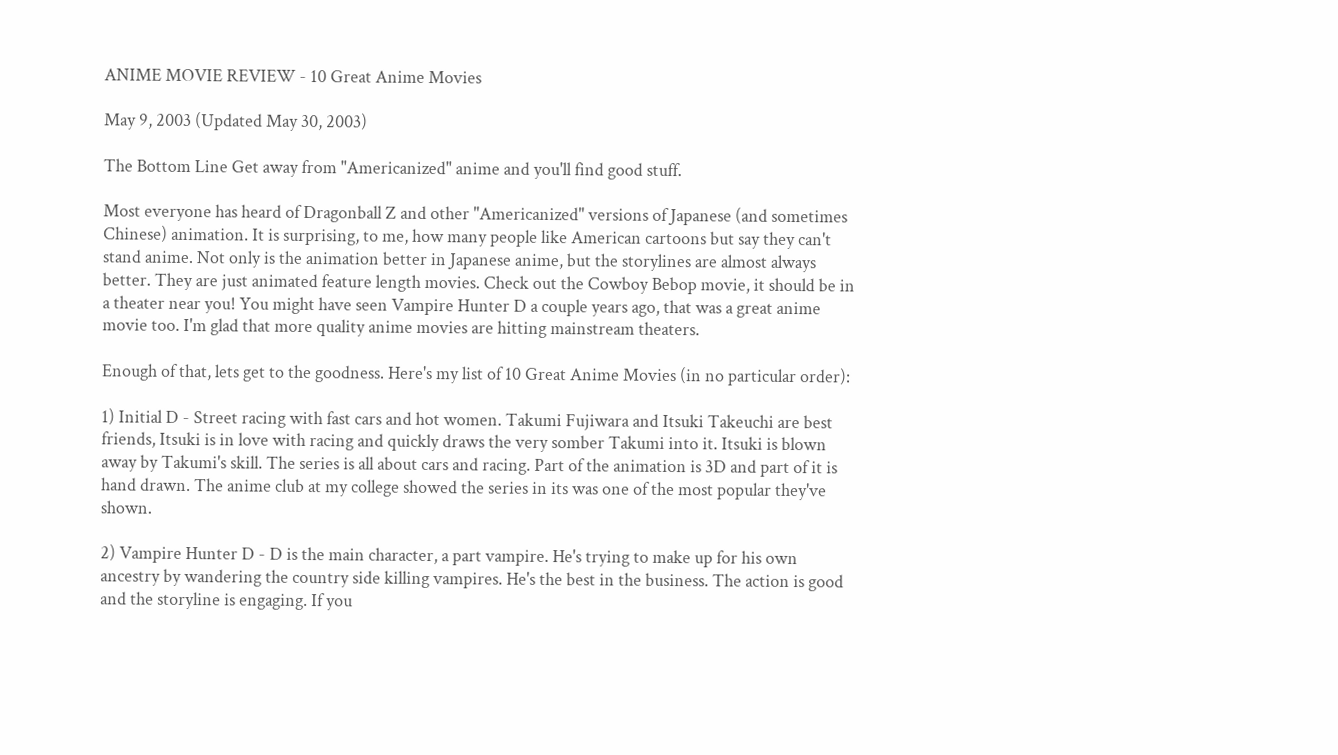ANIME MOVIE REVIEW - 10 Great Anime Movies

May 9, 2003 (Updated May 30, 2003)

The Bottom Line Get away from "Americanized" anime and you'll find good stuff.

Most everyone has heard of Dragonball Z and other "Americanized" versions of Japanese (and sometimes Chinese) animation. It is surprising, to me, how many people like American cartoons but say they can't stand anime. Not only is the animation better in Japanese anime, but the storylines are almost always better. They are just animated feature length movies. Check out the Cowboy Bebop movie, it should be in a theater near you! You might have seen Vampire Hunter D a couple years ago, that was a great anime movie too. I'm glad that more quality anime movies are hitting mainstream theaters.

Enough of that, lets get to the goodness. Here's my list of 10 Great Anime Movies (in no particular order):

1) Initial D - Street racing with fast cars and hot women. Takumi Fujiwara and Itsuki Takeuchi are best friends, Itsuki is in love with racing and quickly draws the very somber Takumi into it. Itsuki is blown away by Takumi's skill. The series is all about cars and racing. Part of the animation is 3D and part of it is hand drawn. The anime club at my college showed the series in its was one of the most popular they've shown.

2) Vampire Hunter D - D is the main character, a part vampire. He's trying to make up for his own ancestry by wandering the country side killing vampires. He's the best in the business. The action is good and the storyline is engaging. If you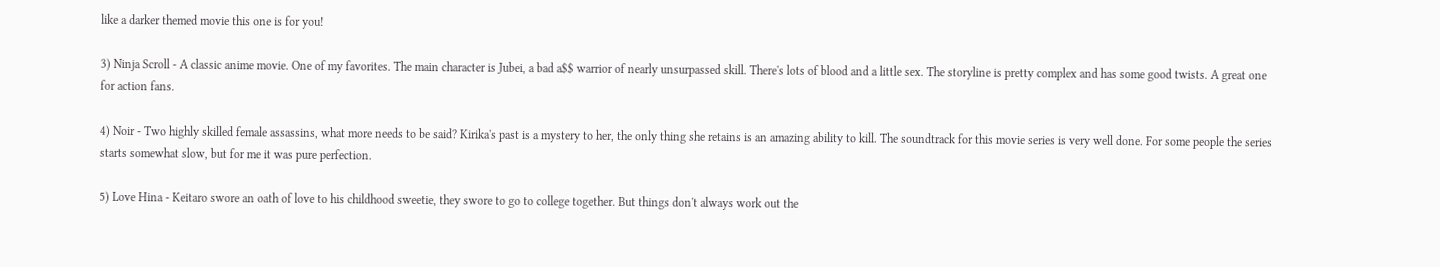like a darker themed movie this one is for you!

3) Ninja Scroll - A classic anime movie. One of my favorites. The main character is Jubei, a bad a$$ warrior of nearly unsurpassed skill. There's lots of blood and a little sex. The storyline is pretty complex and has some good twists. A great one for action fans.

4) Noir - Two highly skilled female assassins, what more needs to be said? Kirika's past is a mystery to her, the only thing she retains is an amazing ability to kill. The soundtrack for this movie series is very well done. For some people the series starts somewhat slow, but for me it was pure perfection.

5) Love Hina - Keitaro swore an oath of love to his childhood sweetie, they swore to go to college together. But things don't always work out the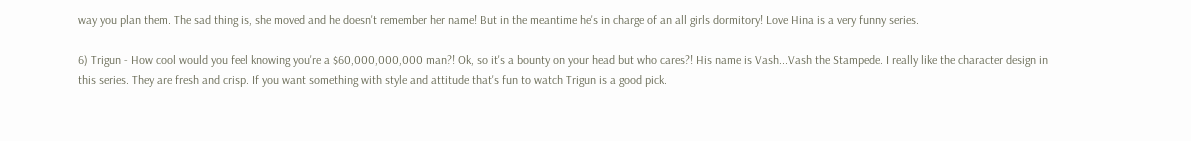way you plan them. The sad thing is, she moved and he doesn't remember her name! But in the meantime he's in charge of an all girls dormitory! Love Hina is a very funny series.

6) Trigun - How cool would you feel knowing you're a $60,000,000,000 man?! Ok, so it's a bounty on your head but who cares?! His name is Vash...Vash the Stampede. I really like the character design in this series. They are fresh and crisp. If you want something with style and attitude that's fun to watch Trigun is a good pick.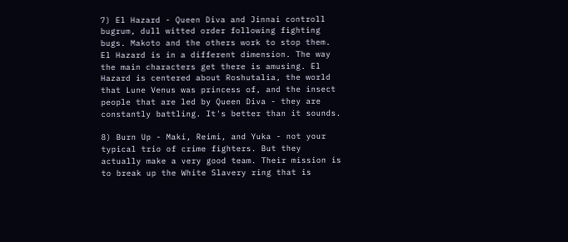7) El Hazard - Queen Diva and Jinnai controll bugrum, dull witted order following fighting bugs. Makoto and the others work to stop them. El Hazard is in a different dimension. The way the main characters get there is amusing. El Hazard is centered about Roshutalia, the world that Lune Venus was princess of, and the insect people that are led by Queen Diva - they are constantly battling. It's better than it sounds.

8) Burn Up - Maki, Reimi, and Yuka - not your typical trio of crime fighters. But they actually make a very good team. Their mission is to break up the White Slavery ring that is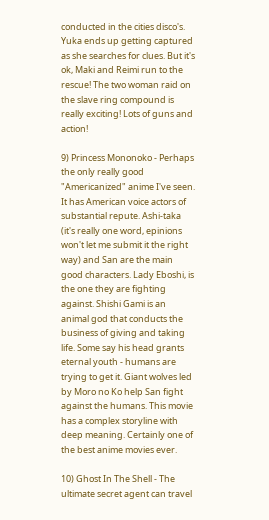conducted in the cities disco's. Yuka ends up getting captured as she searches for clues. But it's ok, Maki and Reimi run to the rescue! The two woman raid on the slave ring compound is really exciting! Lots of guns and action!

9) Princess Mononoko - Perhaps the only really good "Americanized" anime I've seen. It has American voice actors of substantial repute. Ashi-taka (it's really one word, epinions won't let me submit it the right way) and San are the main good characters. Lady Eboshi, is the one they are fighting against. Shishi Gami is an animal god that conducts the business of giving and taking life. Some say his head grants eternal youth - humans are trying to get it. Giant wolves led by Moro no Ko help San fight against the humans. This movie has a complex storyline with deep meaning. Certainly one of the best anime movies ever.

10) Ghost In The Shell - The ultimate secret agent can travel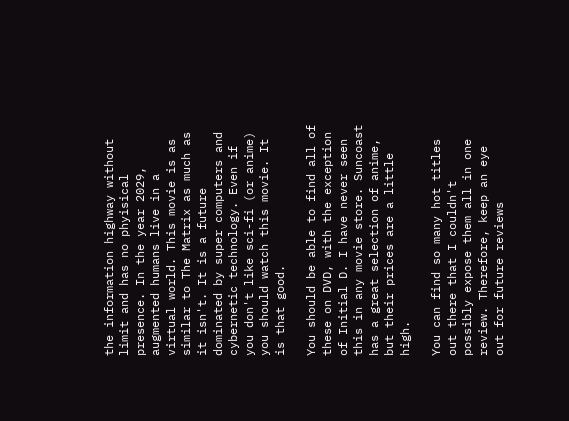the information highway without limit and has no phyisical presence. In the year 2029, augmented humans live in a virtual world. This movie is as similar to The Matrix as much as it isn't. It is a future dominated by super computers and cybernetic technology. Even if you don't like sci-fi (or anime) you should watch this movie. It is that good.

You should be able to find all of these on DVD, with the exception of Initial D. I have never seen this in any movie store. Suncoast has a great selection of anime, but their prices are a little high.

You can find so many hot titles out there that I couldn't possibly expose them all in one review. Therefore, keep an eye out for future reviews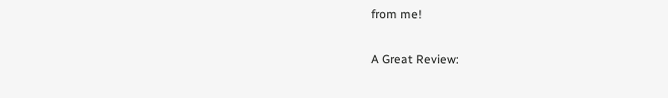from me!

A Great Review: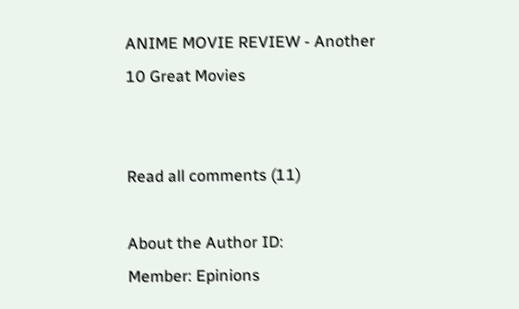ANIME MOVIE REVIEW - Another 10 Great Movies


Read all comments (11)

About the Author ID:
Member: Epinions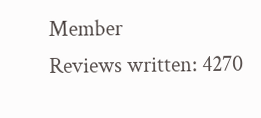Member
Reviews written: 4270